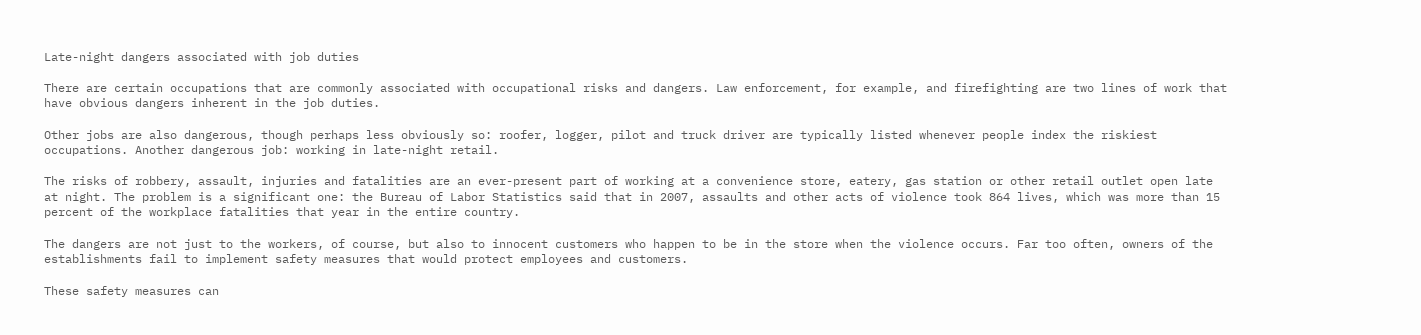Late-night dangers associated with job duties

There are certain occupations that are commonly associated with occupational risks and dangers. Law enforcement, for example, and firefighting are two lines of work that have obvious dangers inherent in the job duties.

Other jobs are also dangerous, though perhaps less obviously so: roofer, logger, pilot and truck driver are typically listed whenever people index the riskiest occupations. Another dangerous job: working in late-night retail.

The risks of robbery, assault, injuries and fatalities are an ever-present part of working at a convenience store, eatery, gas station or other retail outlet open late at night. The problem is a significant one: the Bureau of Labor Statistics said that in 2007, assaults and other acts of violence took 864 lives, which was more than 15 percent of the workplace fatalities that year in the entire country.

The dangers are not just to the workers, of course, but also to innocent customers who happen to be in the store when the violence occurs. Far too often, owners of the establishments fail to implement safety measures that would protect employees and customers.

These safety measures can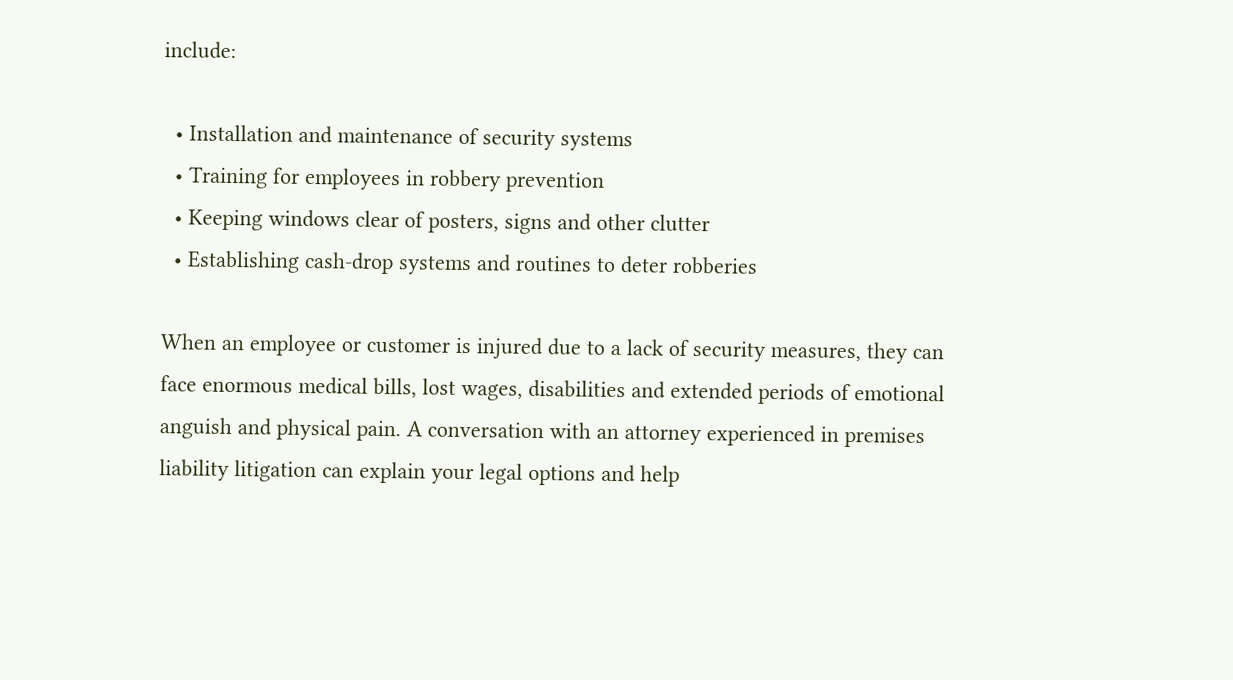include:

  • Installation and maintenance of security systems
  • Training for employees in robbery prevention
  • Keeping windows clear of posters, signs and other clutter
  • Establishing cash-drop systems and routines to deter robberies

When an employee or customer is injured due to a lack of security measures, they can face enormous medical bills, lost wages, disabilities and extended periods of emotional anguish and physical pain. A conversation with an attorney experienced in premises liability litigation can explain your legal options and help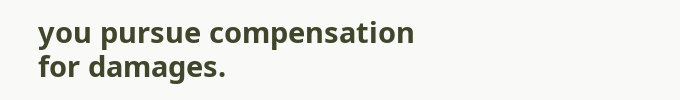you pursue compensation for damages.